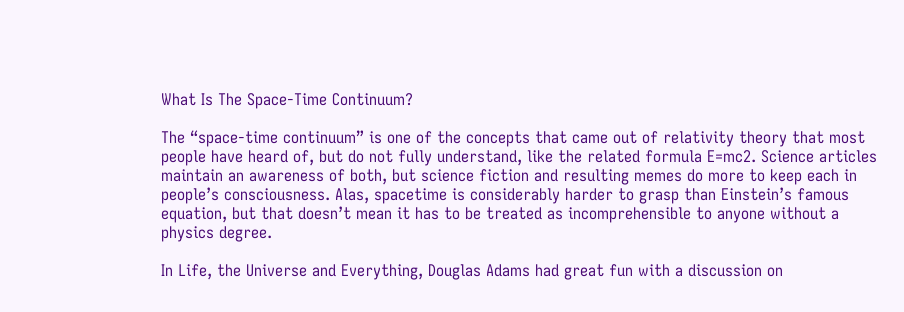What Is The Space-Time Continuum?

The “space-time continuum” is one of the concepts that came out of relativity theory that most people have heard of, but do not fully understand, like the related formula E=mc2. Science articles maintain an awareness of both, but science fiction and resulting memes do more to keep each in people’s consciousness. Alas, spacetime is considerably harder to grasp than Einstein’s famous equation, but that doesn’t mean it has to be treated as incomprehensible to anyone without a physics degree.

In Life, the Universe and Everything, Douglas Adams had great fun with a discussion on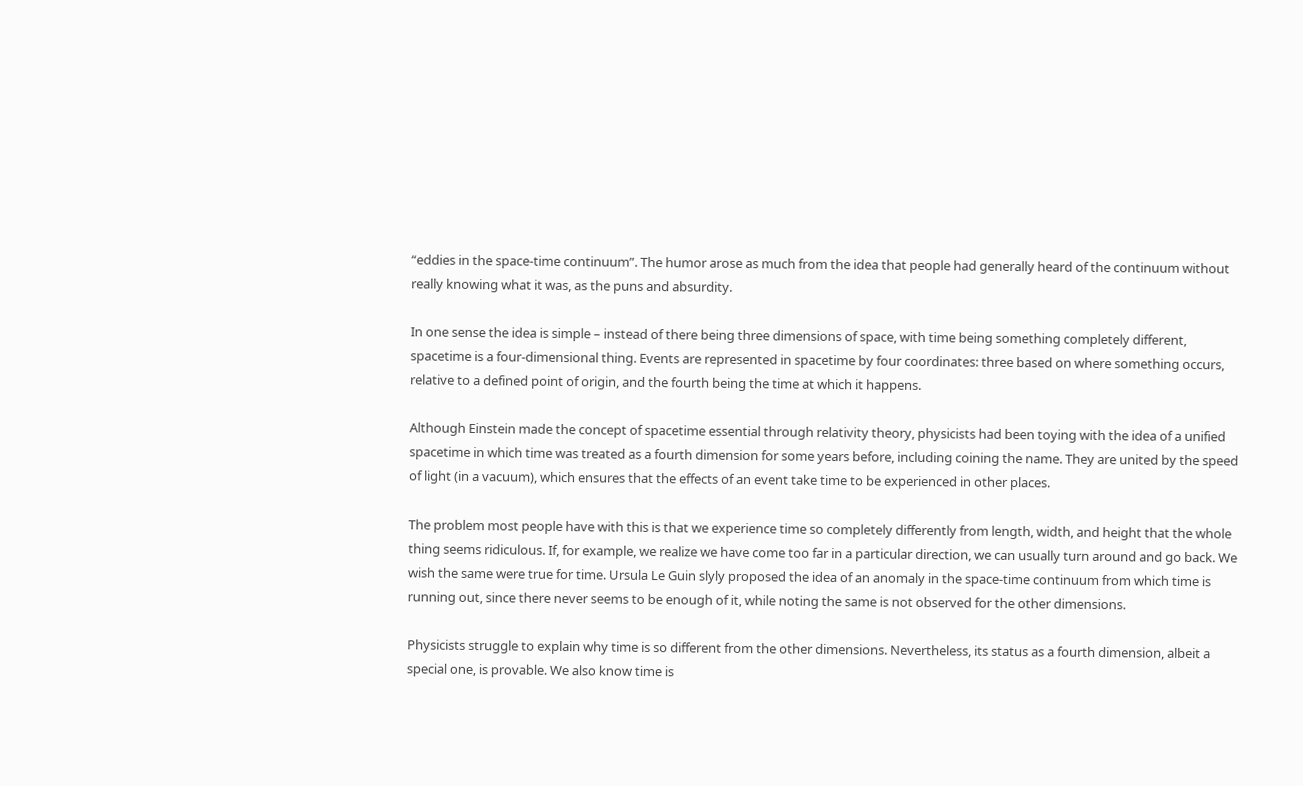“eddies in the space-time continuum”. The humor arose as much from the idea that people had generally heard of the continuum without really knowing what it was, as the puns and absurdity.

In one sense the idea is simple – instead of there being three dimensions of space, with time being something completely different, spacetime is a four-dimensional thing. Events are represented in spacetime by four coordinates: three based on where something occurs, relative to a defined point of origin, and the fourth being the time at which it happens.

Although Einstein made the concept of spacetime essential through relativity theory, physicists had been toying with the idea of a unified spacetime in which time was treated as a fourth dimension for some years before, including coining the name. They are united by the speed of light (in a vacuum), which ensures that the effects of an event take time to be experienced in other places.

The problem most people have with this is that we experience time so completely differently from length, width, and height that the whole thing seems ridiculous. If, for example, we realize we have come too far in a particular direction, we can usually turn around and go back. We wish the same were true for time. Ursula Le Guin slyly proposed the idea of an anomaly in the space-time continuum from which time is running out, since there never seems to be enough of it, while noting the same is not observed for the other dimensions.

Physicists struggle to explain why time is so different from the other dimensions. Nevertheless, its status as a fourth dimension, albeit a special one, is provable. We also know time is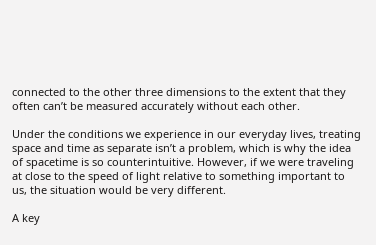connected to the other three dimensions to the extent that they often can’t be measured accurately without each other.

Under the conditions we experience in our everyday lives, treating space and time as separate isn’t a problem, which is why the idea of spacetime is so counterintuitive. However, if we were traveling at close to the speed of light relative to something important to us, the situation would be very different.

A key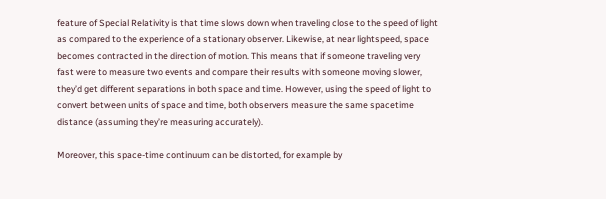feature of Special Relativity is that time slows down when traveling close to the speed of light as compared to the experience of a stationary observer. Likewise, at near lightspeed, space becomes contracted in the direction of motion. This means that if someone traveling very fast were to measure two events and compare their results with someone moving slower, they’d get different separations in both space and time. However, using the speed of light to convert between units of space and time, both observers measure the same spacetime distance (assuming they’re measuring accurately).

Moreover, this space-time continuum can be distorted, for example by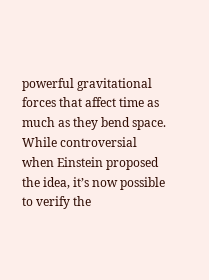powerful gravitational forces that affect time as much as they bend space. While controversial when Einstein proposed the idea, it’s now possible to verify the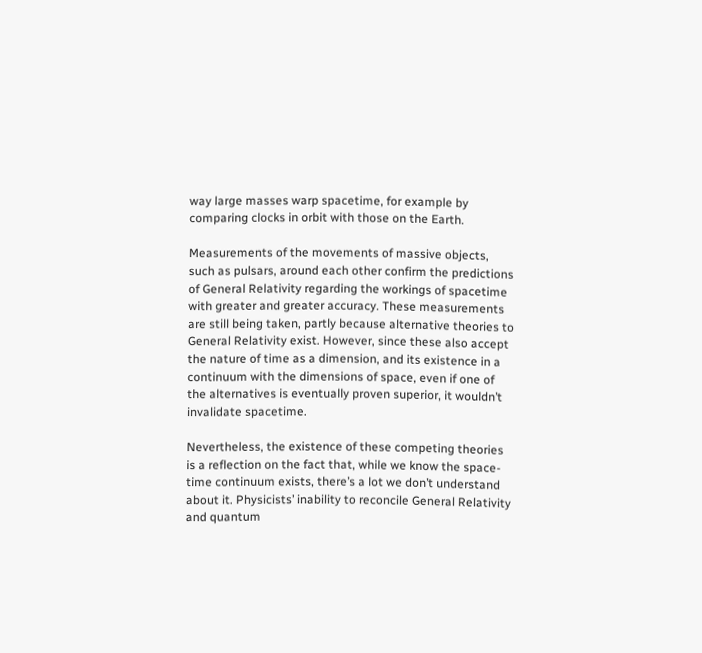way large masses warp spacetime, for example by comparing clocks in orbit with those on the Earth.

Measurements of the movements of massive objects, such as pulsars, around each other confirm the predictions of General Relativity regarding the workings of spacetime with greater and greater accuracy. These measurements are still being taken, partly because alternative theories to General Relativity exist. However, since these also accept the nature of time as a dimension, and its existence in a continuum with the dimensions of space, even if one of the alternatives is eventually proven superior, it wouldn’t invalidate spacetime.

Nevertheless, the existence of these competing theories is a reflection on the fact that, while we know the space-time continuum exists, there’s a lot we don’t understand about it. Physicists’ inability to reconcile General Relativity and quantum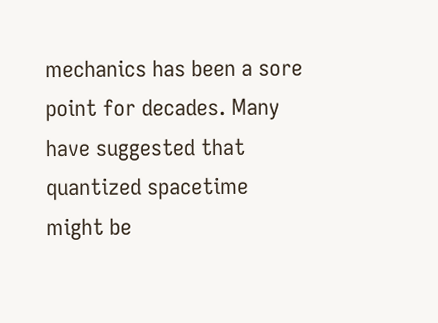mechanics has been a sore point for decades. Many have suggested that quantized spacetime might be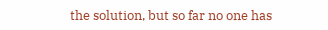the solution, but so far no one has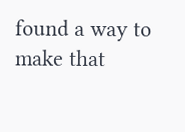found a way to make that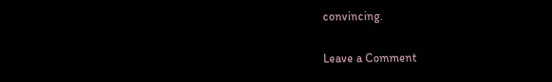convincing.

Leave a Comment